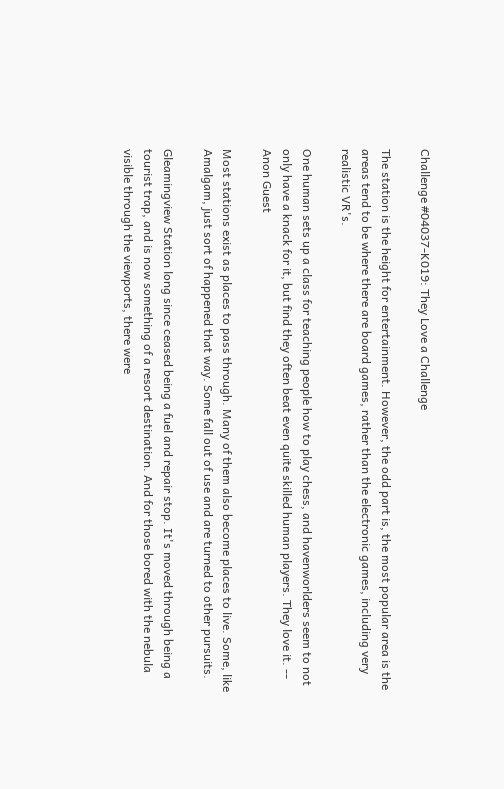Challenge #04037-K019: They Love a Challenge

The station is the height for entertainment. However, the odd part is, the most popular area is the areas tend to be where there are board games, rather than the electronic games, including very realistic VR's.

One human sets up a class for teaching people how to play chess, and havenworlders seem to not only have a knack for it, but find they often beat even quite skilled human players. They love it. -- Anon Guest

Most stations exist as places to pass through. Many of them also become places to live. Some, like Amalgam, just sort of happened that way. Some fall out of use and are turned to other pursuits.

Gleamingview Station long since ceased being a fuel and repair stop. It's moved through being a tourist trap, and is now something of a resort destination. And for those bored with the nebula visible through the viewports, there were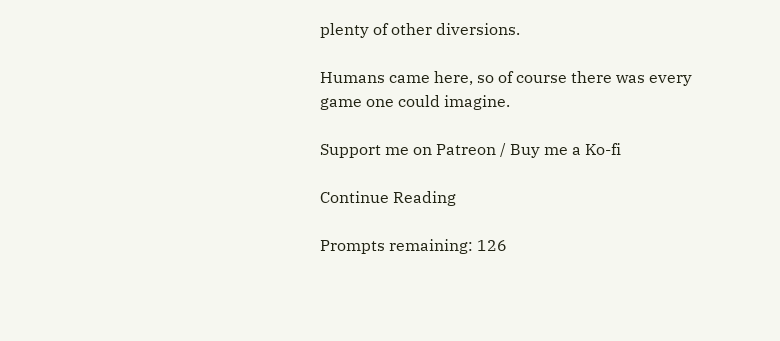plenty of other diversions.

Humans came here, so of course there was every game one could imagine.

Support me on Patreon / Buy me a Ko-fi

Continue Reading

Prompts remaining: 126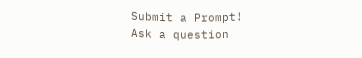Submit a Prompt!
Ask a question